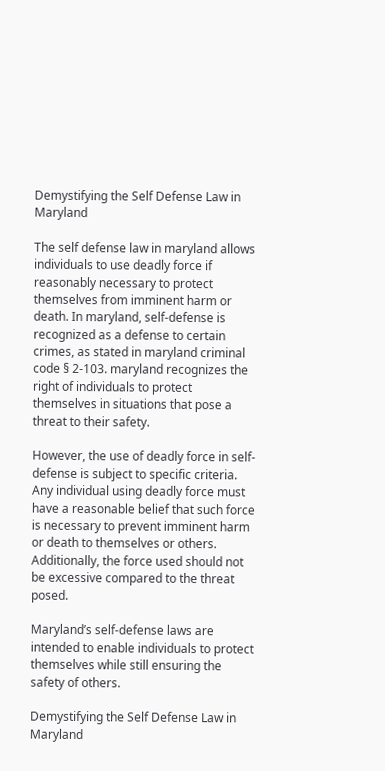Demystifying the Self Defense Law in Maryland

The self defense law in maryland allows individuals to use deadly force if reasonably necessary to protect themselves from imminent harm or death. In maryland, self-defense is recognized as a defense to certain crimes, as stated in maryland criminal code § 2-103. maryland recognizes the right of individuals to protect themselves in situations that pose a threat to their safety.

However, the use of deadly force in self-defense is subject to specific criteria. Any individual using deadly force must have a reasonable belief that such force is necessary to prevent imminent harm or death to themselves or others. Additionally, the force used should not be excessive compared to the threat posed.

Maryland’s self-defense laws are intended to enable individuals to protect themselves while still ensuring the safety of others.

Demystifying the Self Defense Law in Maryland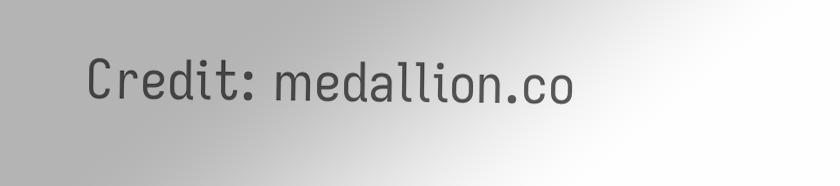Credit: medallion.co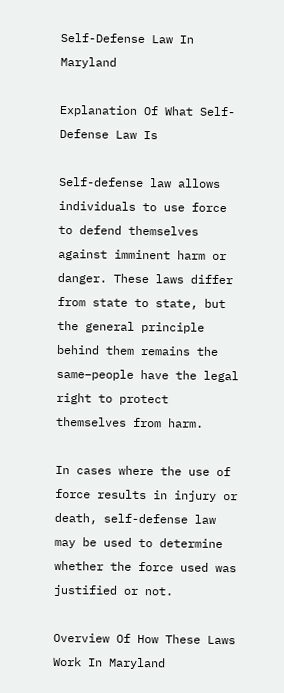Self-Defense Law In Maryland

Explanation Of What Self-Defense Law Is

Self-defense law allows individuals to use force to defend themselves against imminent harm or danger. These laws differ from state to state, but the general principle behind them remains the same–people have the legal right to protect themselves from harm.

In cases where the use of force results in injury or death, self-defense law may be used to determine whether the force used was justified or not.

Overview Of How These Laws Work In Maryland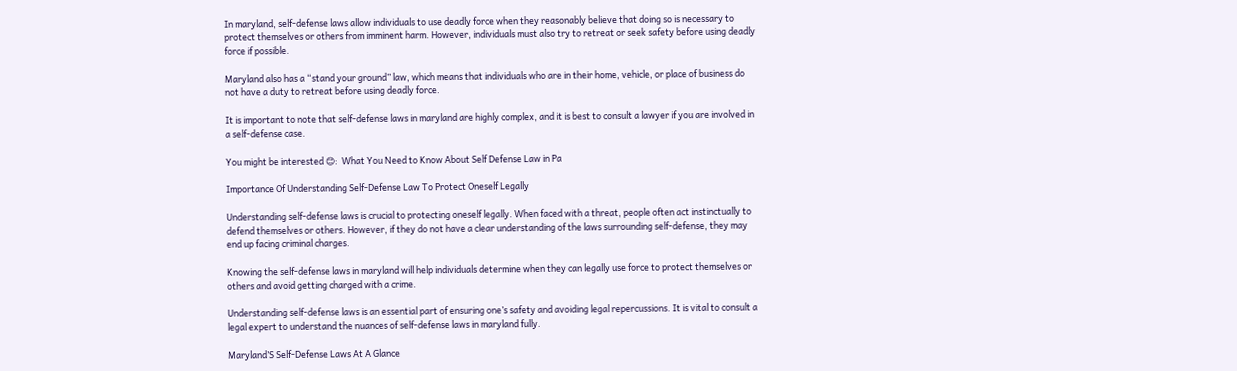In maryland, self-defense laws allow individuals to use deadly force when they reasonably believe that doing so is necessary to protect themselves or others from imminent harm. However, individuals must also try to retreat or seek safety before using deadly force if possible.

Maryland also has a “stand your ground” law, which means that individuals who are in their home, vehicle, or place of business do not have a duty to retreat before using deadly force.

It is important to note that self-defense laws in maryland are highly complex, and it is best to consult a lawyer if you are involved in a self-defense case.

You might be interested 😊:  What You Need to Know About Self Defense Law in Pa

Importance Of Understanding Self-Defense Law To Protect Oneself Legally

Understanding self-defense laws is crucial to protecting oneself legally. When faced with a threat, people often act instinctually to defend themselves or others. However, if they do not have a clear understanding of the laws surrounding self-defense, they may end up facing criminal charges.

Knowing the self-defense laws in maryland will help individuals determine when they can legally use force to protect themselves or others and avoid getting charged with a crime.

Understanding self-defense laws is an essential part of ensuring one’s safety and avoiding legal repercussions. It is vital to consult a legal expert to understand the nuances of self-defense laws in maryland fully.

Maryland’S Self-Defense Laws At A Glance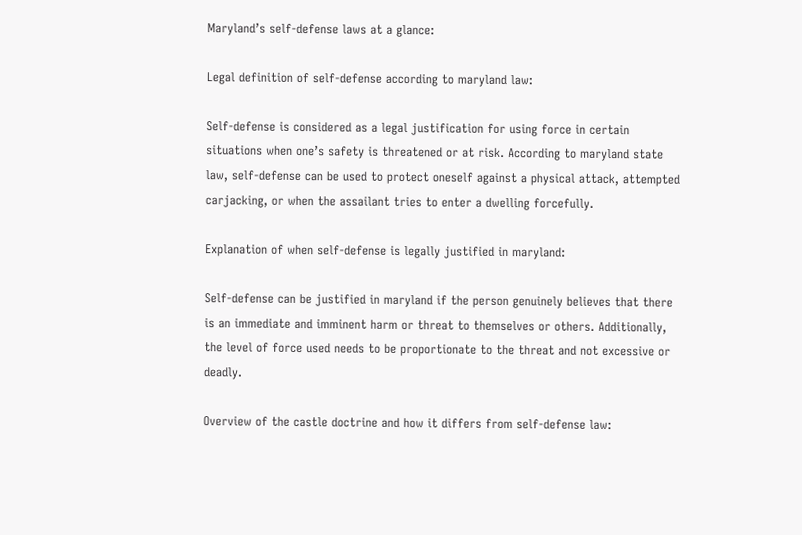Maryland’s self-defense laws at a glance:

Legal definition of self-defense according to maryland law:

Self-defense is considered as a legal justification for using force in certain situations when one’s safety is threatened or at risk. According to maryland state law, self-defense can be used to protect oneself against a physical attack, attempted carjacking, or when the assailant tries to enter a dwelling forcefully.

Explanation of when self-defense is legally justified in maryland:

Self-defense can be justified in maryland if the person genuinely believes that there is an immediate and imminent harm or threat to themselves or others. Additionally, the level of force used needs to be proportionate to the threat and not excessive or deadly.

Overview of the castle doctrine and how it differs from self-defense law: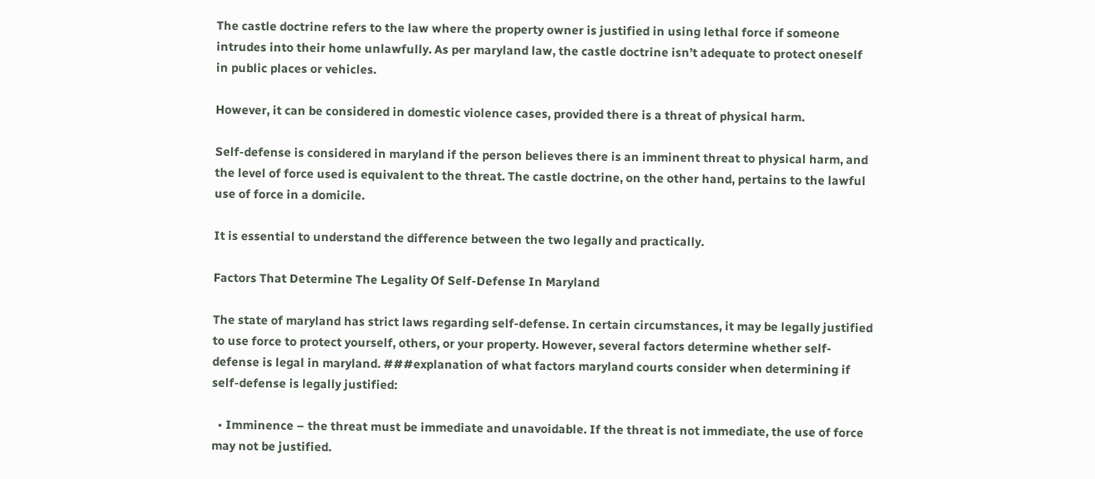The castle doctrine refers to the law where the property owner is justified in using lethal force if someone intrudes into their home unlawfully. As per maryland law, the castle doctrine isn’t adequate to protect oneself in public places or vehicles.

However, it can be considered in domestic violence cases, provided there is a threat of physical harm.

Self-defense is considered in maryland if the person believes there is an imminent threat to physical harm, and the level of force used is equivalent to the threat. The castle doctrine, on the other hand, pertains to the lawful use of force in a domicile.

It is essential to understand the difference between the two legally and practically.

Factors That Determine The Legality Of Self-Defense In Maryland

The state of maryland has strict laws regarding self-defense. In certain circumstances, it may be legally justified to use force to protect yourself, others, or your property. However, several factors determine whether self-defense is legal in maryland. ###explanation of what factors maryland courts consider when determining if self-defense is legally justified:

  • Imminence – the threat must be immediate and unavoidable. If the threat is not immediate, the use of force may not be justified.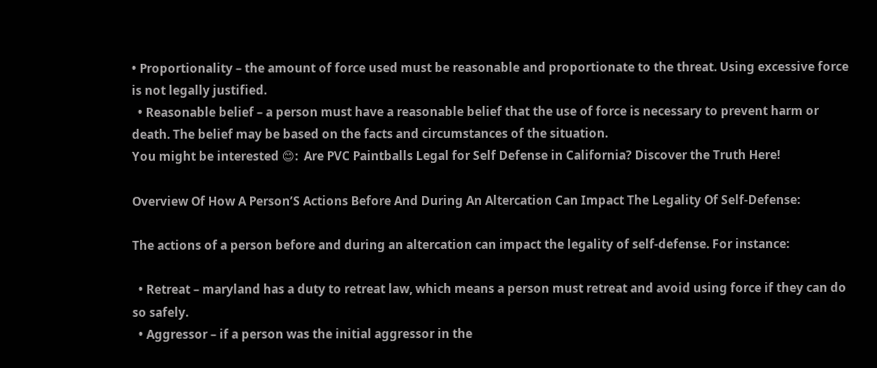• Proportionality – the amount of force used must be reasonable and proportionate to the threat. Using excessive force is not legally justified.
  • Reasonable belief – a person must have a reasonable belief that the use of force is necessary to prevent harm or death. The belief may be based on the facts and circumstances of the situation.
You might be interested 😊:  Are PVC Paintballs Legal for Self Defense in California? Discover the Truth Here!

Overview Of How A Person’S Actions Before And During An Altercation Can Impact The Legality Of Self-Defense:

The actions of a person before and during an altercation can impact the legality of self-defense. For instance:

  • Retreat – maryland has a duty to retreat law, which means a person must retreat and avoid using force if they can do so safely.
  • Aggressor – if a person was the initial aggressor in the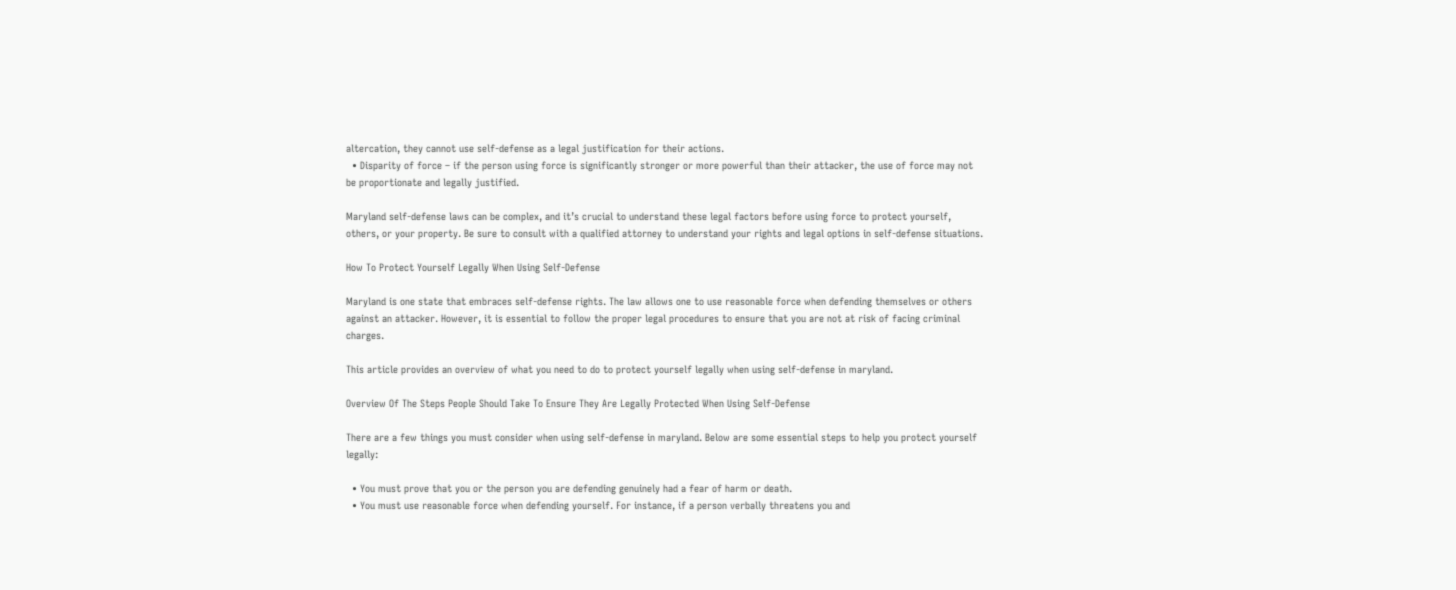altercation, they cannot use self-defense as a legal justification for their actions.
  • Disparity of force – if the person using force is significantly stronger or more powerful than their attacker, the use of force may not be proportionate and legally justified.

Maryland self-defense laws can be complex, and it’s crucial to understand these legal factors before using force to protect yourself, others, or your property. Be sure to consult with a qualified attorney to understand your rights and legal options in self-defense situations.

How To Protect Yourself Legally When Using Self-Defense

Maryland is one state that embraces self-defense rights. The law allows one to use reasonable force when defending themselves or others against an attacker. However, it is essential to follow the proper legal procedures to ensure that you are not at risk of facing criminal charges.

This article provides an overview of what you need to do to protect yourself legally when using self-defense in maryland.

Overview Of The Steps People Should Take To Ensure They Are Legally Protected When Using Self-Defense

There are a few things you must consider when using self-defense in maryland. Below are some essential steps to help you protect yourself legally:

  • You must prove that you or the person you are defending genuinely had a fear of harm or death.
  • You must use reasonable force when defending yourself. For instance, if a person verbally threatens you and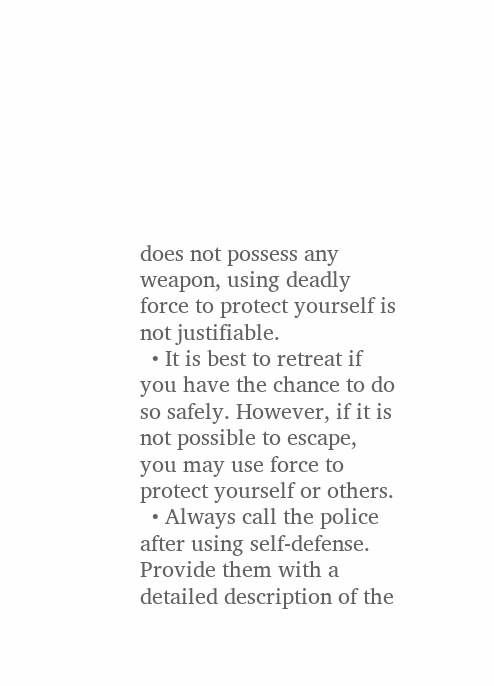does not possess any weapon, using deadly force to protect yourself is not justifiable.
  • It is best to retreat if you have the chance to do so safely. However, if it is not possible to escape, you may use force to protect yourself or others.
  • Always call the police after using self-defense. Provide them with a detailed description of the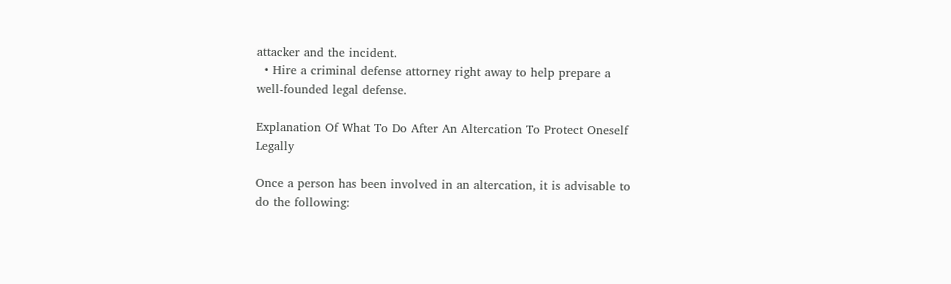attacker and the incident.
  • Hire a criminal defense attorney right away to help prepare a well-founded legal defense.

Explanation Of What To Do After An Altercation To Protect Oneself Legally

Once a person has been involved in an altercation, it is advisable to do the following: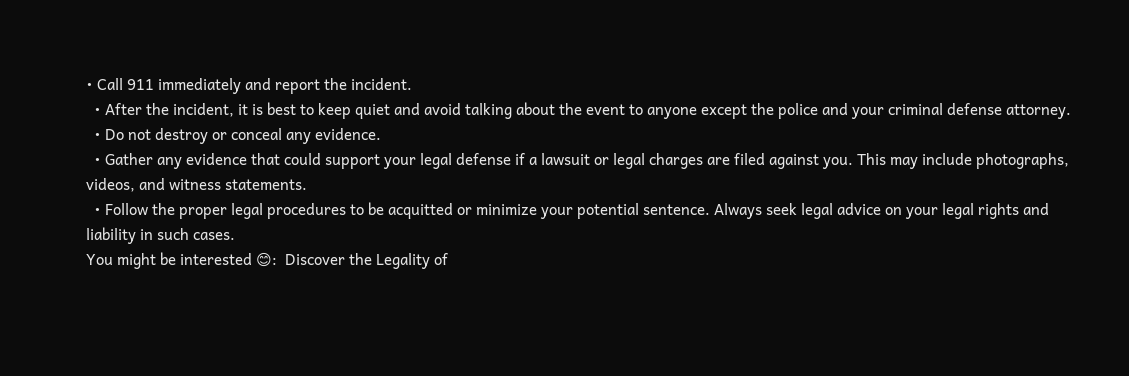• Call 911 immediately and report the incident.
  • After the incident, it is best to keep quiet and avoid talking about the event to anyone except the police and your criminal defense attorney.
  • Do not destroy or conceal any evidence.
  • Gather any evidence that could support your legal defense if a lawsuit or legal charges are filed against you. This may include photographs, videos, and witness statements.
  • Follow the proper legal procedures to be acquitted or minimize your potential sentence. Always seek legal advice on your legal rights and liability in such cases.
You might be interested 😊:  Discover the Legality of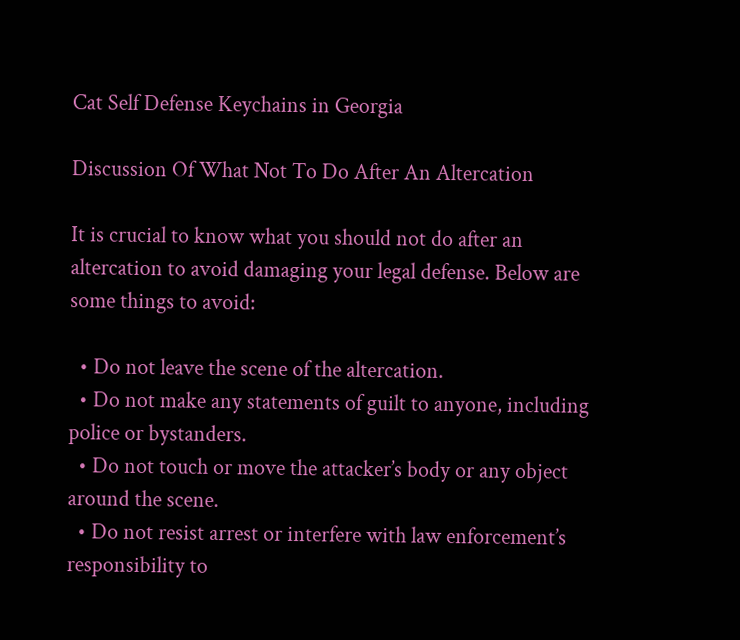Cat Self Defense Keychains in Georgia

Discussion Of What Not To Do After An Altercation

It is crucial to know what you should not do after an altercation to avoid damaging your legal defense. Below are some things to avoid:

  • Do not leave the scene of the altercation.
  • Do not make any statements of guilt to anyone, including police or bystanders.
  • Do not touch or move the attacker’s body or any object around the scene.
  • Do not resist arrest or interfere with law enforcement’s responsibility to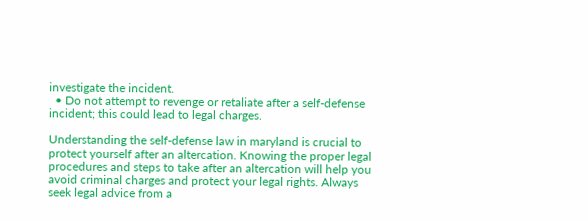investigate the incident.
  • Do not attempt to revenge or retaliate after a self-defense incident; this could lead to legal charges.

Understanding the self-defense law in maryland is crucial to protect yourself after an altercation. Knowing the proper legal procedures and steps to take after an altercation will help you avoid criminal charges and protect your legal rights. Always seek legal advice from a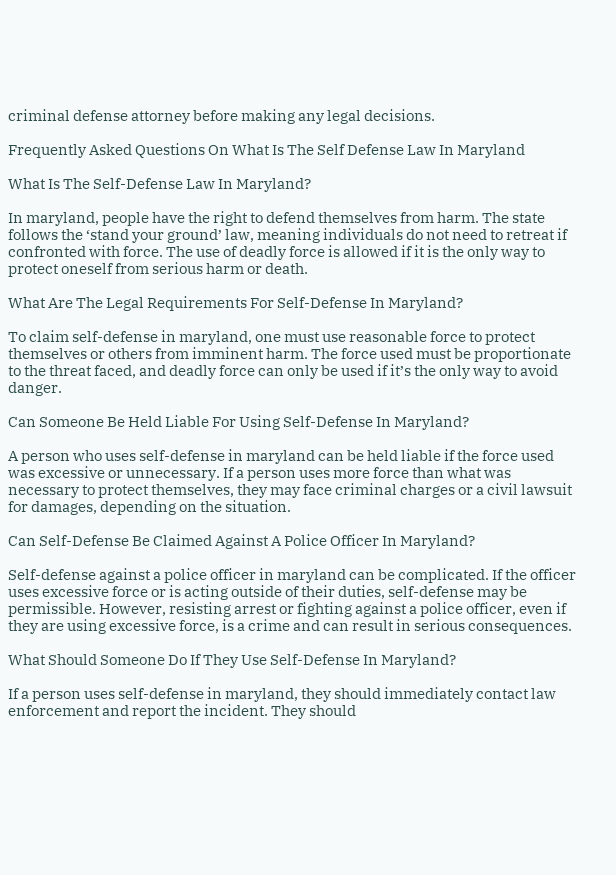criminal defense attorney before making any legal decisions.

Frequently Asked Questions On What Is The Self Defense Law In Maryland

What Is The Self-Defense Law In Maryland?

In maryland, people have the right to defend themselves from harm. The state follows the ‘stand your ground’ law, meaning individuals do not need to retreat if confronted with force. The use of deadly force is allowed if it is the only way to protect oneself from serious harm or death.

What Are The Legal Requirements For Self-Defense In Maryland?

To claim self-defense in maryland, one must use reasonable force to protect themselves or others from imminent harm. The force used must be proportionate to the threat faced, and deadly force can only be used if it’s the only way to avoid danger.

Can Someone Be Held Liable For Using Self-Defense In Maryland?

A person who uses self-defense in maryland can be held liable if the force used was excessive or unnecessary. If a person uses more force than what was necessary to protect themselves, they may face criminal charges or a civil lawsuit for damages, depending on the situation.

Can Self-Defense Be Claimed Against A Police Officer In Maryland?

Self-defense against a police officer in maryland can be complicated. If the officer uses excessive force or is acting outside of their duties, self-defense may be permissible. However, resisting arrest or fighting against a police officer, even if they are using excessive force, is a crime and can result in serious consequences.

What Should Someone Do If They Use Self-Defense In Maryland?

If a person uses self-defense in maryland, they should immediately contact law enforcement and report the incident. They should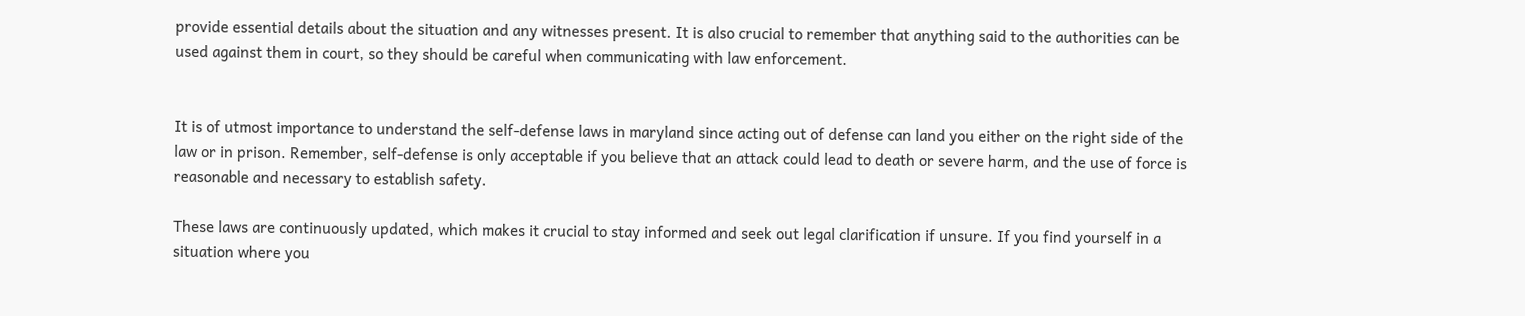provide essential details about the situation and any witnesses present. It is also crucial to remember that anything said to the authorities can be used against them in court, so they should be careful when communicating with law enforcement.


It is of utmost importance to understand the self-defense laws in maryland since acting out of defense can land you either on the right side of the law or in prison. Remember, self-defense is only acceptable if you believe that an attack could lead to death or severe harm, and the use of force is reasonable and necessary to establish safety.

These laws are continuously updated, which makes it crucial to stay informed and seek out legal clarification if unsure. If you find yourself in a situation where you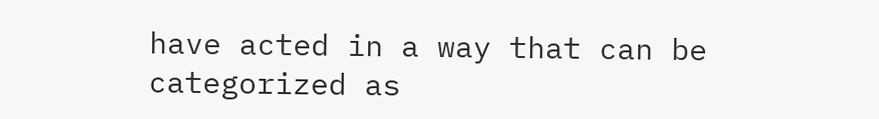have acted in a way that can be categorized as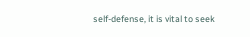self-defense, it is vital to seek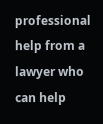professional help from a lawyer who can help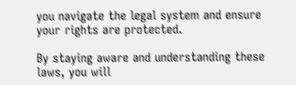you navigate the legal system and ensure your rights are protected.

By staying aware and understanding these laws, you will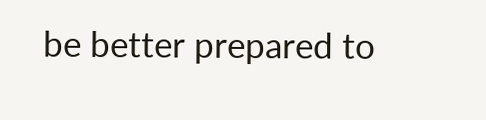be better prepared to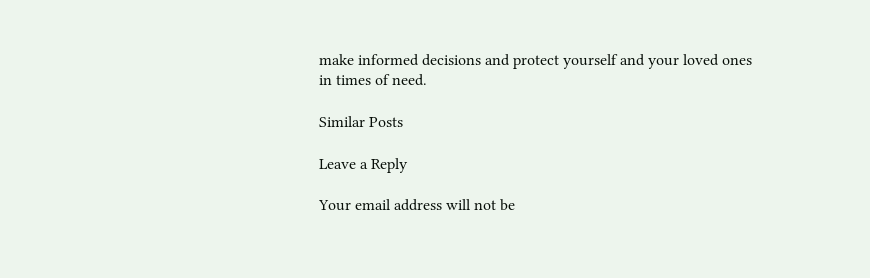make informed decisions and protect yourself and your loved ones in times of need.

Similar Posts

Leave a Reply

Your email address will not be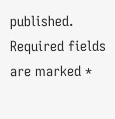published. Required fields are marked *